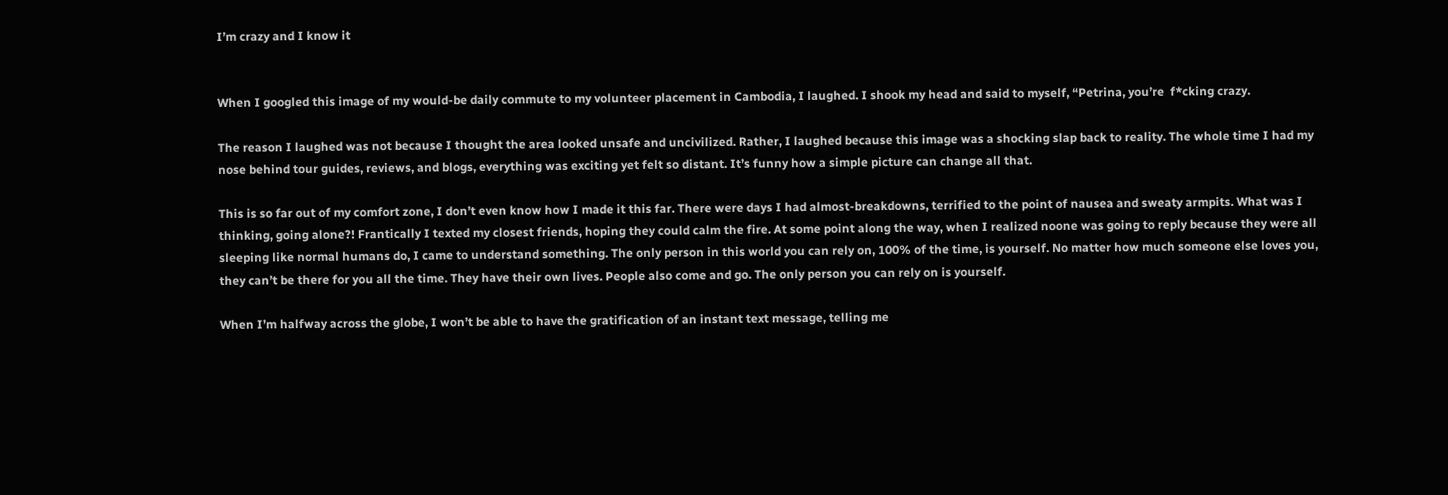I’m crazy and I know it


When I googled this image of my would-be daily commute to my volunteer placement in Cambodia, I laughed. I shook my head and said to myself, “Petrina, you’re  f*cking crazy.

The reason I laughed was not because I thought the area looked unsafe and uncivilized. Rather, I laughed because this image was a shocking slap back to reality. The whole time I had my nose behind tour guides, reviews, and blogs, everything was exciting yet felt so distant. It’s funny how a simple picture can change all that.

This is so far out of my comfort zone, I don’t even know how I made it this far. There were days I had almost-breakdowns, terrified to the point of nausea and sweaty armpits. What was I thinking, going alone?! Frantically I texted my closest friends, hoping they could calm the fire. At some point along the way, when I realized noone was going to reply because they were all sleeping like normal humans do, I came to understand something. The only person in this world you can rely on, 100% of the time, is yourself. No matter how much someone else loves you, they can’t be there for you all the time. They have their own lives. People also come and go. The only person you can rely on is yourself.

When I’m halfway across the globe, I won’t be able to have the gratification of an instant text message, telling me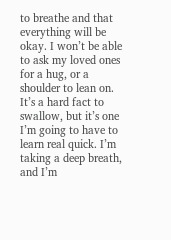to breathe and that everything will be okay. I won’t be able to ask my loved ones for a hug, or a shoulder to lean on. It’s a hard fact to swallow, but it’s one I’m going to have to learn real quick. I’m taking a deep breath, and I’m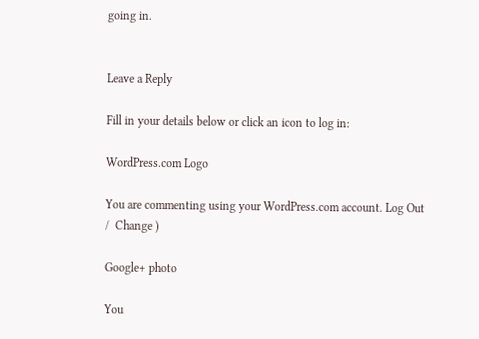going in.


Leave a Reply

Fill in your details below or click an icon to log in:

WordPress.com Logo

You are commenting using your WordPress.com account. Log Out /  Change )

Google+ photo

You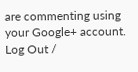are commenting using your Google+ account. Log Out /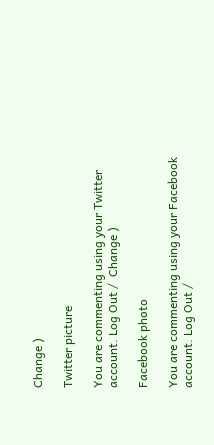Change )

Twitter picture

You are commenting using your Twitter account. Log Out /  Change )

Facebook photo

You are commenting using your Facebook account. Log Out /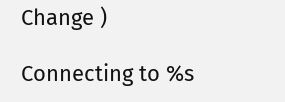Change )

Connecting to %s